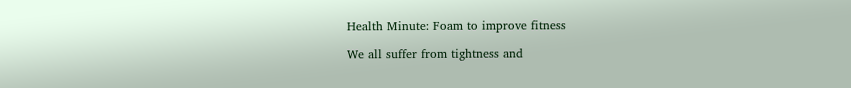Health Minute: Foam to improve fitness

We all suffer from tightness and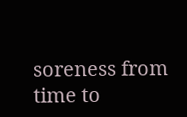soreness from time to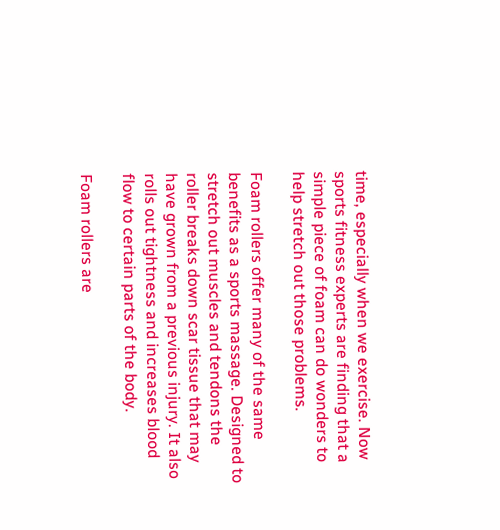time, especially when we exercise. Now sports fitness experts are finding that a simple piece of foam can do wonders to help stretch out those problems.

Foam rollers offer many of the same benefits as a sports massage. Designed to stretch out muscles and tendons the roller breaks down scar tissue that may have grown from a previous injury. It also rolls out tightness and increases blood flow to certain parts of the body.

Foam rollers are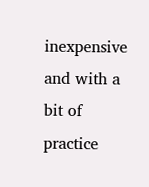inexpensive and with a bit of practice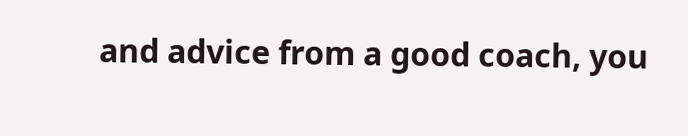and advice from a good coach, you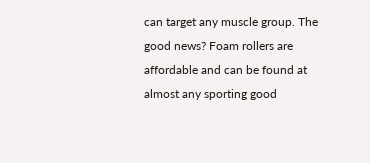can target any muscle group. The good news? Foam rollers are affordable and can be found at almost any sporting good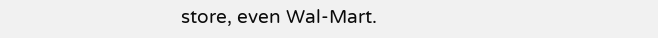store, even Wal-Mart.